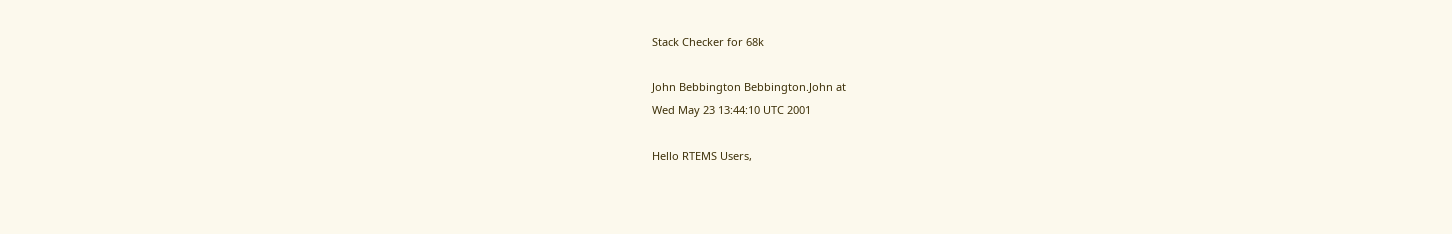Stack Checker for 68k

John Bebbington Bebbington.John at
Wed May 23 13:44:10 UTC 2001

Hello RTEMS Users,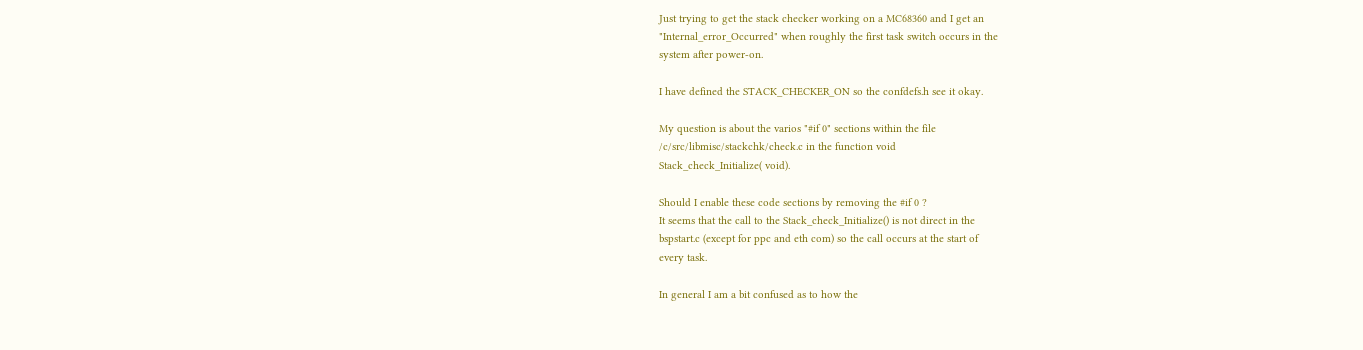Just trying to get the stack checker working on a MC68360 and I get an
"Internal_error_Occurred" when roughly the first task switch occurs in the
system after power-on.

I have defined the STACK_CHECKER_ON so the confdefs.h see it okay.

My question is about the varios "#if 0" sections within the file
/c/src/libmisc/stackchk/check.c in the function void
Stack_check_Initialize( void).

Should I enable these code sections by removing the #if 0 ?
It seems that the call to the Stack_check_Initialize() is not direct in the
bspstart.c (except for ppc and eth com) so the call occurs at the start of
every task.

In general I am a bit confused as to how the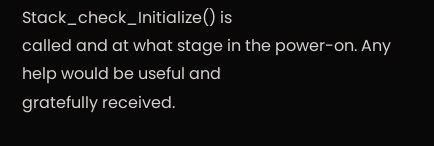Stack_check_Initialize() is
called and at what stage in the power-on. Any help would be useful and
gratefully received.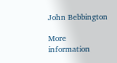John Bebbington

More information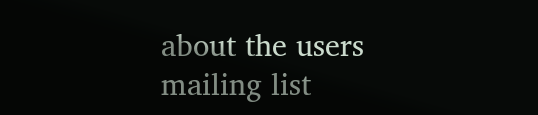about the users mailing list